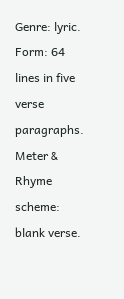Genre: lyric.
Form: 64 lines in five verse paragraphs.
Meter & Rhyme scheme: blank verse.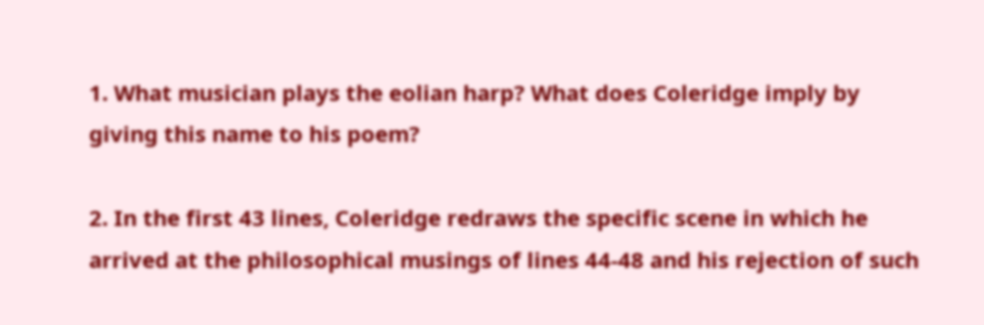1. What musician plays the eolian harp? What does Coleridge imply by giving this name to his poem?

2. In the first 43 lines, Coleridge redraws the specific scene in which he arrived at the philosophical musings of lines 44-48 and his rejection of such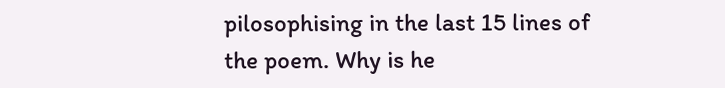pilosophising in the last 15 lines of the poem. Why is he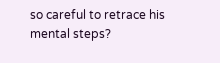so careful to retrace his mental steps?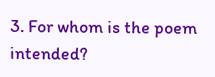3. For whom is the poem intended?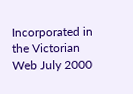Incorporated in the Victorian Web July 2000